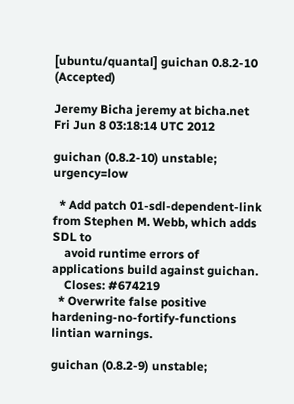[ubuntu/quantal] guichan 0.8.2-10 (Accepted)

Jeremy Bicha jeremy at bicha.net
Fri Jun 8 03:18:14 UTC 2012

guichan (0.8.2-10) unstable; urgency=low

  * Add patch 01-sdl-dependent-link from Stephen M. Webb, which adds SDL to
    avoid runtime errors of applications build against guichan.
    Closes: #674219
  * Overwrite false positive hardening-no-fortify-functions lintian warnings.

guichan (0.8.2-9) unstable;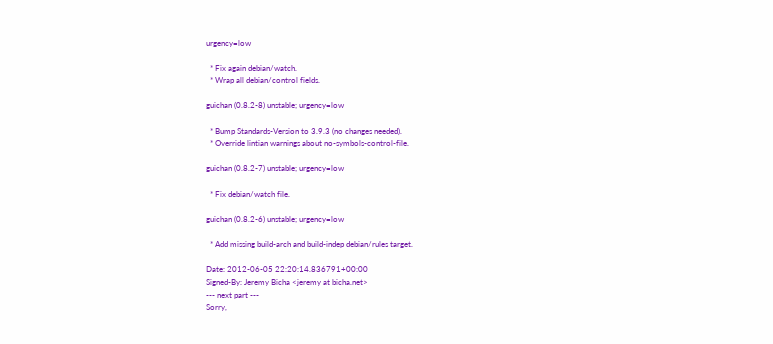urgency=low

  * Fix again debian/watch.
  * Wrap all debian/control fields.

guichan (0.8.2-8) unstable; urgency=low

  * Bump Standards-Version to 3.9.3 (no changes needed).
  * Override lintian warnings about no-symbols-control-file.

guichan (0.8.2-7) unstable; urgency=low

  * Fix debian/watch file.

guichan (0.8.2-6) unstable; urgency=low

  * Add missing build-arch and build-indep debian/rules target.

Date: 2012-06-05 22:20:14.836791+00:00
Signed-By: Jeremy Bicha <jeremy at bicha.net>
--- next part ---
Sorry,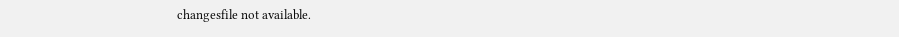changesfile not available.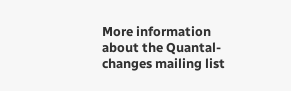More information about the Quantal-changes mailing list